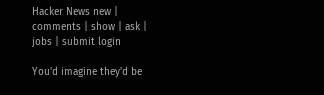Hacker News new | comments | show | ask | jobs | submit login

You'd imagine they'd be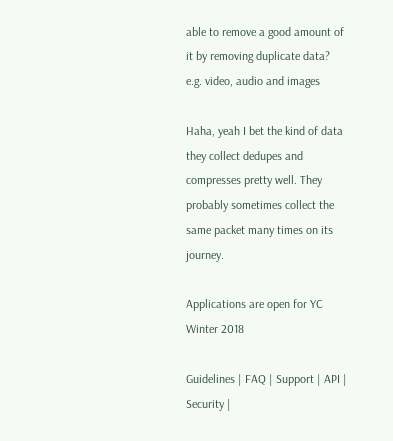able to remove a good amount of it by removing duplicate data? e.g. video, audio and images

Haha, yeah I bet the kind of data they collect dedupes and compresses pretty well. They probably sometimes collect the same packet many times on its journey.

Applications are open for YC Winter 2018

Guidelines | FAQ | Support | API | Security |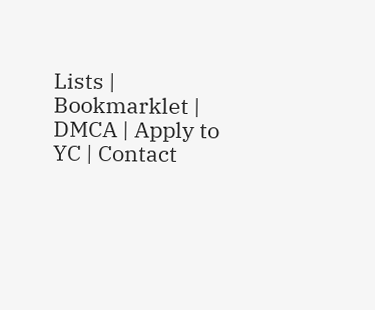Lists | Bookmarklet | DMCA | Apply to YC | Contact